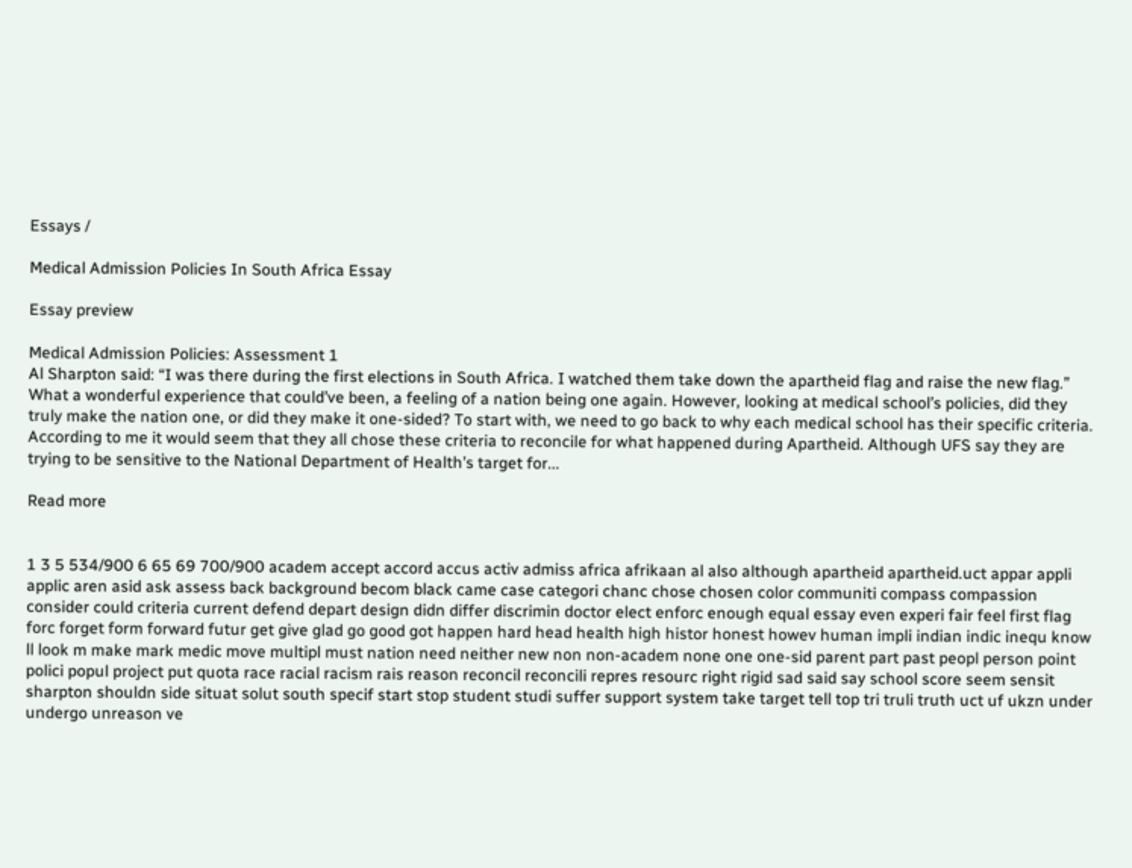Essays /

Medical Admission Policies In South Africa Essay

Essay preview

Medical Admission Policies: Assessment 1
Al Sharpton said: “I was there during the first elections in South Africa. I watched them take down the apartheid flag and raise the new flag.” What a wonderful experience that could’ve been, a feeling of a nation being one again. However, looking at medical school’s policies, did they truly make the nation one, or did they make it one-sided? To start with, we need to go back to why each medical school has their specific criteria. According to me it would seem that they all chose these criteria to reconcile for what happened during Apartheid. Although UFS say they are trying to be sensitive to the National Department of Health’s target for...

Read more


1 3 5 534/900 6 65 69 700/900 academ accept accord accus activ admiss africa afrikaan al also although apartheid apartheid.uct appar appli applic aren asid ask assess back background becom black came case categori chanc chose chosen color communiti compass compassion consider could criteria current defend depart design didn differ discrimin doctor elect enforc enough equal essay even experi fair feel first flag forc forget form forward futur get give glad go good got happen hard head health high histor honest howev human impli indian indic inequ know ll look m make mark medic move multipl must nation need neither new non non-academ none one one-sid parent part past peopl person point polici popul project put quota race racial racism rais reason reconcil reconcili repres resourc right rigid sad said say school score seem sensit sharpton shouldn side situat solut south specif start stop student studi suffer support system take target tell top tri truli truth uct uf ukzn under undergo unreason ve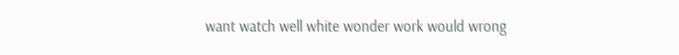want watch well white wonder work would wrong